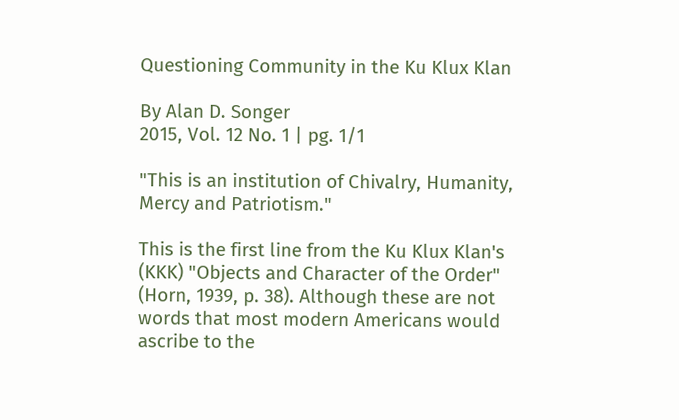Questioning Community in the Ku Klux Klan

By Alan D. Songer
2015, Vol. 12 No. 1 | pg. 1/1

"This is an institution of Chivalry, Humanity, Mercy and Patriotism."

This is the first line from the Ku Klux Klan's (KKK) "Objects and Character of the Order" (Horn, 1939, p. 38). Although these are not words that most modern Americans would ascribe to the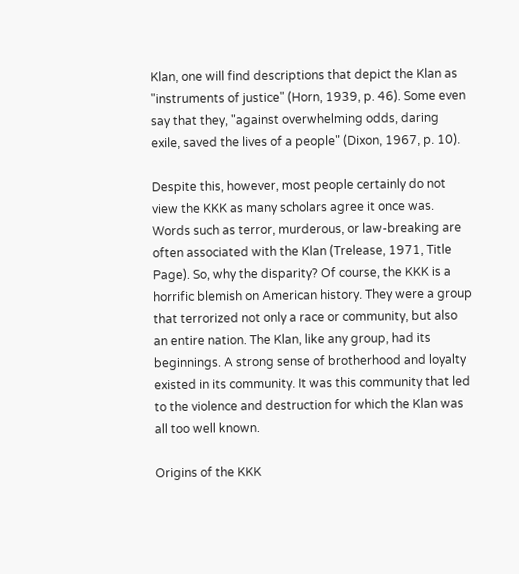Klan, one will find descriptions that depict the Klan as "instruments of justice" (Horn, 1939, p. 46). Some even say that they, "against overwhelming odds, daring exile, saved the lives of a people" (Dixon, 1967, p. 10).

Despite this, however, most people certainly do not view the KKK as many scholars agree it once was. Words such as terror, murderous, or law-breaking are often associated with the Klan (Trelease, 1971, Title Page). So, why the disparity? Of course, the KKK is a horrific blemish on American history. They were a group that terrorized not only a race or community, but also an entire nation. The Klan, like any group, had its beginnings. A strong sense of brotherhood and loyalty existed in its community. It was this community that led to the violence and destruction for which the Klan was all too well known.

Origins of the KKK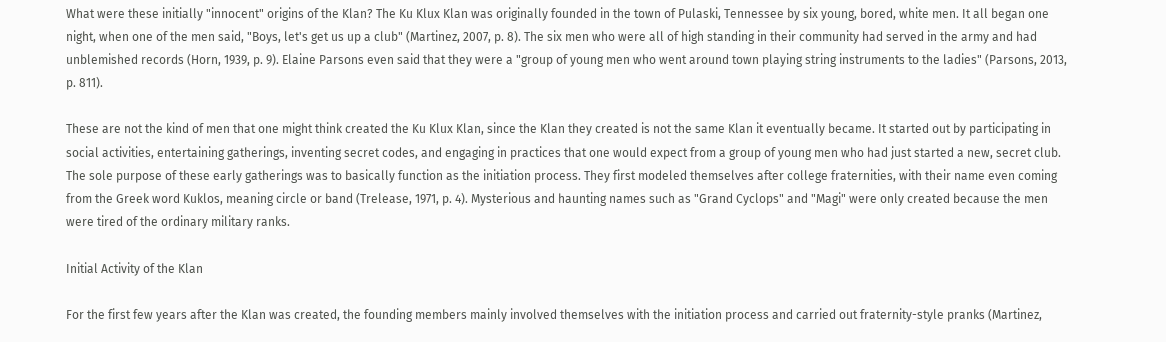What were these initially "innocent" origins of the Klan? The Ku Klux Klan was originally founded in the town of Pulaski, Tennessee by six young, bored, white men. It all began one night, when one of the men said, "Boys, let's get us up a club" (Martinez, 2007, p. 8). The six men who were all of high standing in their community had served in the army and had unblemished records (Horn, 1939, p. 9). Elaine Parsons even said that they were a "group of young men who went around town playing string instruments to the ladies" (Parsons, 2013, p. 811).

These are not the kind of men that one might think created the Ku Klux Klan, since the Klan they created is not the same Klan it eventually became. It started out by participating in social activities, entertaining gatherings, inventing secret codes, and engaging in practices that one would expect from a group of young men who had just started a new, secret club. The sole purpose of these early gatherings was to basically function as the initiation process. They first modeled themselves after college fraternities, with their name even coming from the Greek word Kuklos, meaning circle or band (Trelease, 1971, p. 4). Mysterious and haunting names such as "Grand Cyclops" and "Magi" were only created because the men were tired of the ordinary military ranks.

Initial Activity of the Klan

For the first few years after the Klan was created, the founding members mainly involved themselves with the initiation process and carried out fraternity-style pranks (Martinez,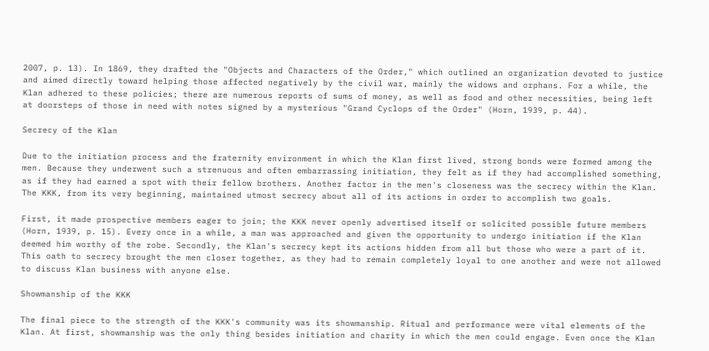2007, p. 13). In 1869, they drafted the "Objects and Characters of the Order," which outlined an organization devoted to justice and aimed directly toward helping those affected negatively by the civil war, mainly the widows and orphans. For a while, the Klan adhered to these policies; there are numerous reports of sums of money, as well as food and other necessities, being left at doorsteps of those in need with notes signed by a mysterious "Grand Cyclops of the Order" (Horn, 1939, p. 44).

Secrecy of the Klan

Due to the initiation process and the fraternity environment in which the Klan first lived, strong bonds were formed among the men. Because they underwent such a strenuous and often embarrassing initiation, they felt as if they had accomplished something, as if they had earned a spot with their fellow brothers. Another factor in the men's closeness was the secrecy within the Klan. The KKK, from its very beginning, maintained utmost secrecy about all of its actions in order to accomplish two goals.

First, it made prospective members eager to join; the KKK never openly advertised itself or solicited possible future members (Horn, 1939, p. 15). Every once in a while, a man was approached and given the opportunity to undergo initiation if the Klan deemed him worthy of the robe. Secondly, the Klan's secrecy kept its actions hidden from all but those who were a part of it. This oath to secrecy brought the men closer together, as they had to remain completely loyal to one another and were not allowed to discuss Klan business with anyone else.

Showmanship of the KKK

The final piece to the strength of the KKK's community was its showmanship. Ritual and performance were vital elements of the Klan. At first, showmanship was the only thing besides initiation and charity in which the men could engage. Even once the Klan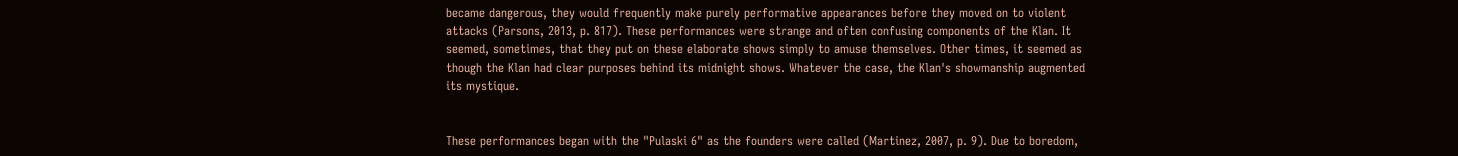became dangerous, they would frequently make purely performative appearances before they moved on to violent attacks (Parsons, 2013, p. 817). These performances were strange and often confusing components of the Klan. It seemed, sometimes, that they put on these elaborate shows simply to amuse themselves. Other times, it seemed as though the Klan had clear purposes behind its midnight shows. Whatever the case, the Klan's showmanship augmented its mystique.


These performances began with the "Pulaski 6" as the founders were called (Martinez, 2007, p. 9). Due to boredom,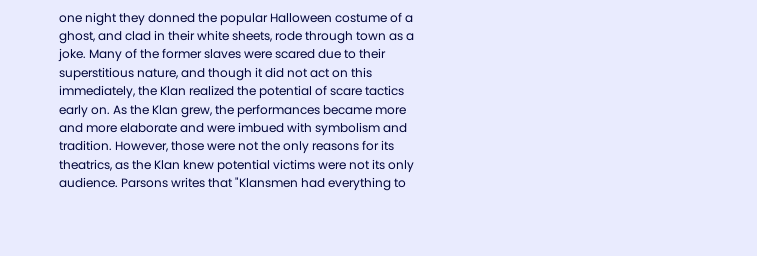one night they donned the popular Halloween costume of a ghost, and clad in their white sheets, rode through town as a joke. Many of the former slaves were scared due to their superstitious nature, and though it did not act on this immediately, the Klan realized the potential of scare tactics early on. As the Klan grew, the performances became more and more elaborate and were imbued with symbolism and tradition. However, those were not the only reasons for its theatrics, as the Klan knew potential victims were not its only audience. Parsons writes that "Klansmen had everything to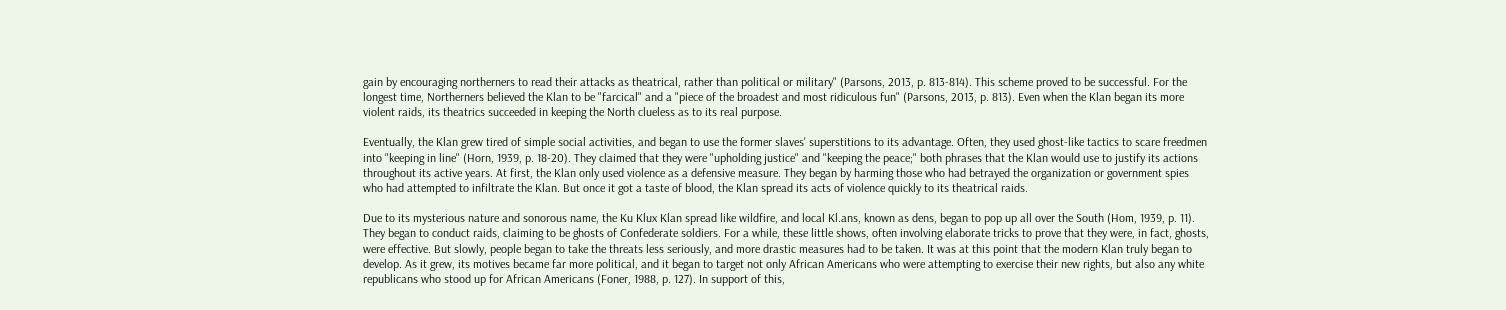gain by encouraging northerners to read their attacks as theatrical, rather than political or military" (Parsons, 2013, p. 813-814). This scheme proved to be successful. For the longest time, Northerners believed the Klan to be "farcical" and a "piece of the broadest and most ridiculous fun" (Parsons, 2013, p. 813). Even when the Klan began its more violent raids, its theatrics succeeded in keeping the North clueless as to its real purpose.

Eventually, the Klan grew tired of simple social activities, and began to use the former slaves' superstitions to its advantage. Often, they used ghost-like tactics to scare freedmen into "keeping in line" (Horn, 1939, p. 18-20). They claimed that they were "upholding justice" and "keeping the peace;" both phrases that the Klan would use to justify its actions throughout its active years. At first, the Klan only used violence as a defensive measure. They began by harming those who had betrayed the organization or government spies who had attempted to infiltrate the Klan. But once it got a taste of blood, the Klan spread its acts of violence quickly to its theatrical raids.

Due to its mysterious nature and sonorous name, the Ku Klux Klan spread like wildfire, and local Kl.ans, known as dens, began to pop up all over the South (Hom, 1939, p. 11). They began to conduct raids, claiming to be ghosts of Confederate soldiers. For a while, these little shows, often involving elaborate tricks to prove that they were, in fact, ghosts, were effective. But slowly, people began to take the threats less seriously, and more drastic measures had to be taken. It was at this point that the modern Klan truly began to develop. As it grew, its motives became far more political, and it began to target not only African Americans who were attempting to exercise their new rights, but also any white republicans who stood up for African Americans (Foner, 1988, p. 127). In support of this,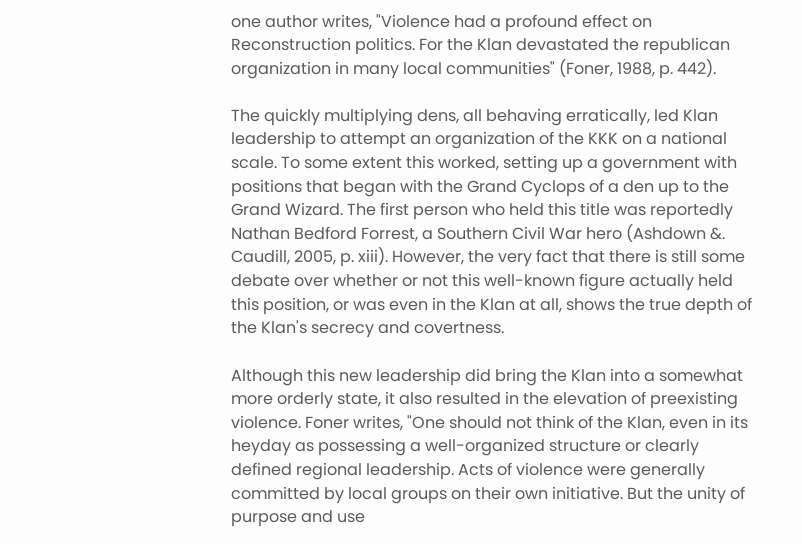one author writes, "Violence had a profound effect on Reconstruction politics. For the Klan devastated the republican organization in many local communities" (Foner, 1988, p. 442).

The quickly multiplying dens, all behaving erratically, led Klan leadership to attempt an organization of the KKK on a national scale. To some extent this worked, setting up a government with positions that began with the Grand Cyclops of a den up to the Grand Wizard. The first person who held this title was reportedly Nathan Bedford Forrest, a Southern Civil War hero (Ashdown &. Caudill, 2005, p. xiii). However, the very fact that there is still some debate over whether or not this well-known figure actually held this position, or was even in the Klan at all, shows the true depth of the Klan's secrecy and covertness.

Although this new leadership did bring the Klan into a somewhat more orderly state, it also resulted in the elevation of preexisting violence. Foner writes, "One should not think of the Klan, even in its heyday as possessing a well-organized structure or clearly defined regional leadership. Acts of violence were generally committed by local groups on their own initiative. But the unity of purpose and use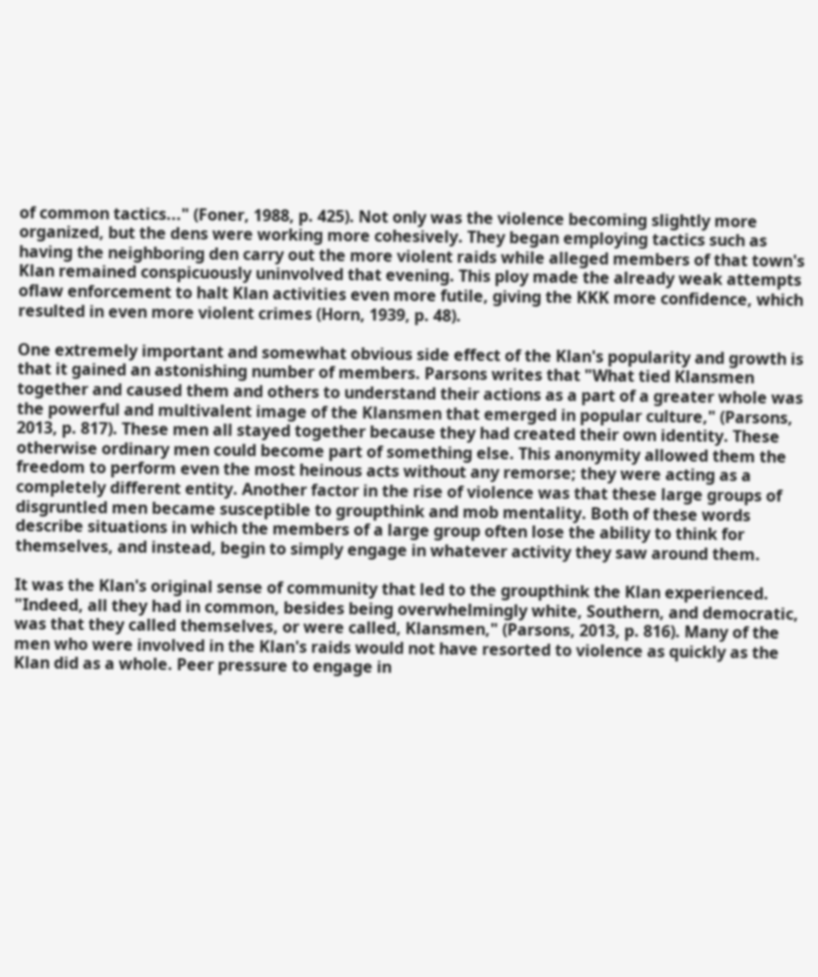of common tactics..." (Foner, 1988, p. 425). Not only was the violence becoming slightly more organized, but the dens were working more cohesively. They began employing tactics such as having the neighboring den carry out the more violent raids while alleged members of that town's Klan remained conspicuously uninvolved that evening. This ploy made the already weak attempts oflaw enforcement to halt Klan activities even more futile, giving the KKK more confidence, which resulted in even more violent crimes (Horn, 1939, p. 48).

One extremely important and somewhat obvious side effect of the Klan's popularity and growth is that it gained an astonishing number of members. Parsons writes that "What tied Klansmen together and caused them and others to understand their actions as a part of a greater whole was the powerful and multivalent image of the Klansmen that emerged in popular culture," (Parsons, 2013, p. 817). These men all stayed together because they had created their own identity. These otherwise ordinary men could become part of something else. This anonymity allowed them the freedom to perform even the most heinous acts without any remorse; they were acting as a completely different entity. Another factor in the rise of violence was that these large groups of disgruntled men became susceptible to groupthink and mob mentality. Both of these words describe situations in which the members of a large group often lose the ability to think for themselves, and instead, begin to simply engage in whatever activity they saw around them.

It was the Klan's original sense of community that led to the groupthink the Klan experienced. "Indeed, all they had in common, besides being overwhelmingly white, Southern, and democratic, was that they called themselves, or were called, Klansmen," (Parsons, 2013, p. 816). Many of the men who were involved in the Klan's raids would not have resorted to violence as quickly as the Klan did as a whole. Peer pressure to engage in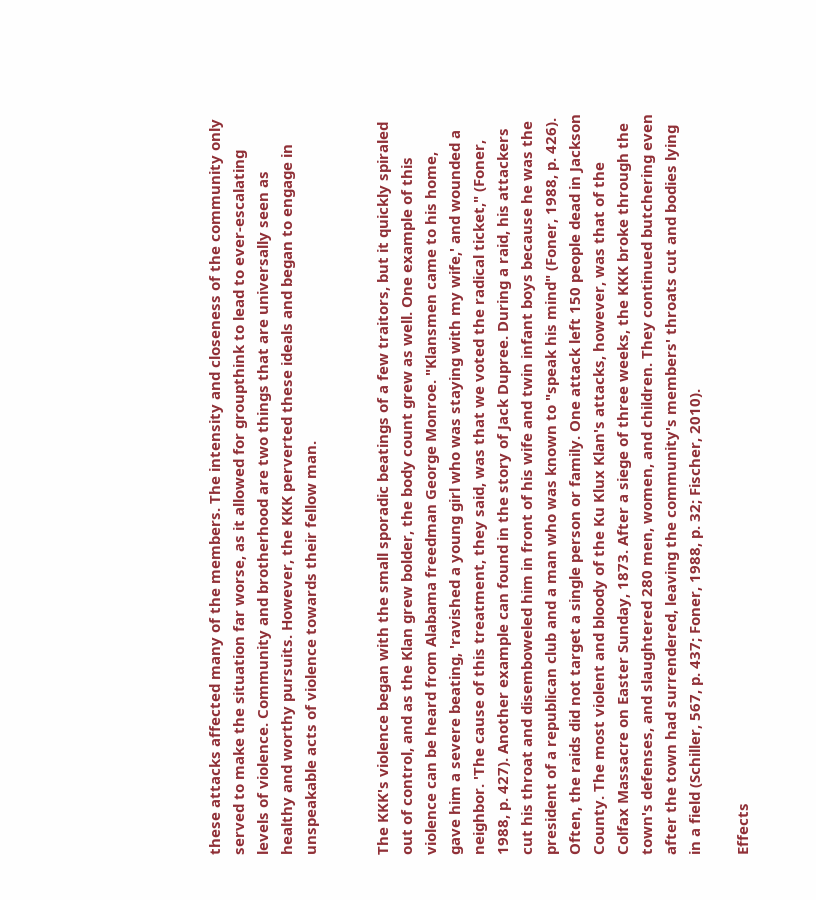these attacks affected many of the members. The intensity and closeness of the community only served to make the situation far worse, as it allowed for groupthink to lead to ever-escalating levels of violence. Community and brotherhood are two things that are universally seen as healthy and worthy pursuits. However, the KKK perverted these ideals and began to engage in unspeakable acts of violence towards their fellow man.


The KKK's violence began with the small sporadic beatings of a few traitors, but it quickly spiraled out of control, and as the Klan grew bolder, the body count grew as well. One example of this violence can be heard from Alabama freedman George Monroe. "Klansmen came to his home, gave him a severe beating, 'ravished a young girl who was staying with my wife,' and wounded a neighbor. 'The cause of this treatment, they said, was that we voted the radical ticket," (Foner, 1988, p. 427). Another example can found in the story of Jack Dupree. During a raid, his attackers cut his throat and disemboweled him in front of his wife and twin infant boys because he was the president of a republican club and a man who was known to "speak his mind" (Foner, 1988, p. 426). Often, the raids did not target a single person or family. One attack left 150 people dead in Jackson County. The most violent and bloody of the Ku Klux Klan's attacks, however, was that of the Colfax Massacre on Easter Sunday, 1873. After a siege of three weeks, the KKK broke through the town's defenses, and slaughtered 280 men, women, and children. They continued butchering even after the town had surrendered, leaving the community's members' throats cut and bodies lying in a field (Schiller, 567, p. 437; Foner, 1988, p. 32; Fischer, 2010).

Effects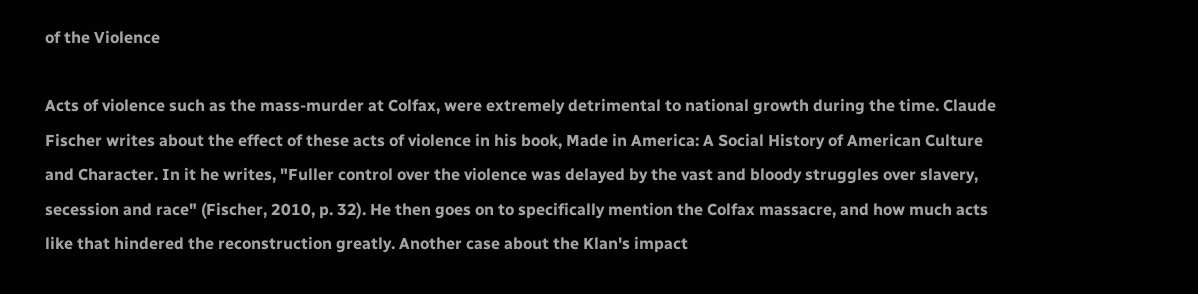of the Violence

Acts of violence such as the mass-murder at Colfax, were extremely detrimental to national growth during the time. Claude Fischer writes about the effect of these acts of violence in his book, Made in America: A Social History of American Culture and Character. In it he writes, "Fuller control over the violence was delayed by the vast and bloody struggles over slavery, secession and race" (Fischer, 2010, p. 32). He then goes on to specifically mention the Colfax massacre, and how much acts like that hindered the reconstruction greatly. Another case about the Klan's impact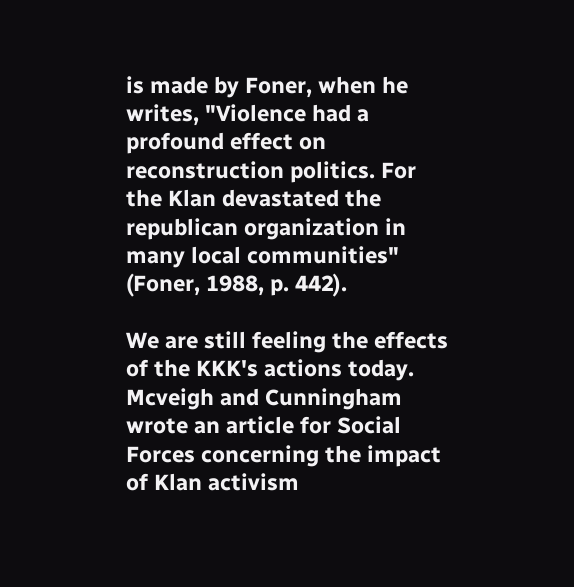is made by Foner, when he writes, "Violence had a profound effect on reconstruction politics. For the Klan devastated the republican organization in many local communities" (Foner, 1988, p. 442).

We are still feeling the effects of the KKK's actions today. Mcveigh and Cunningham wrote an article for Social Forces concerning the impact of Klan activism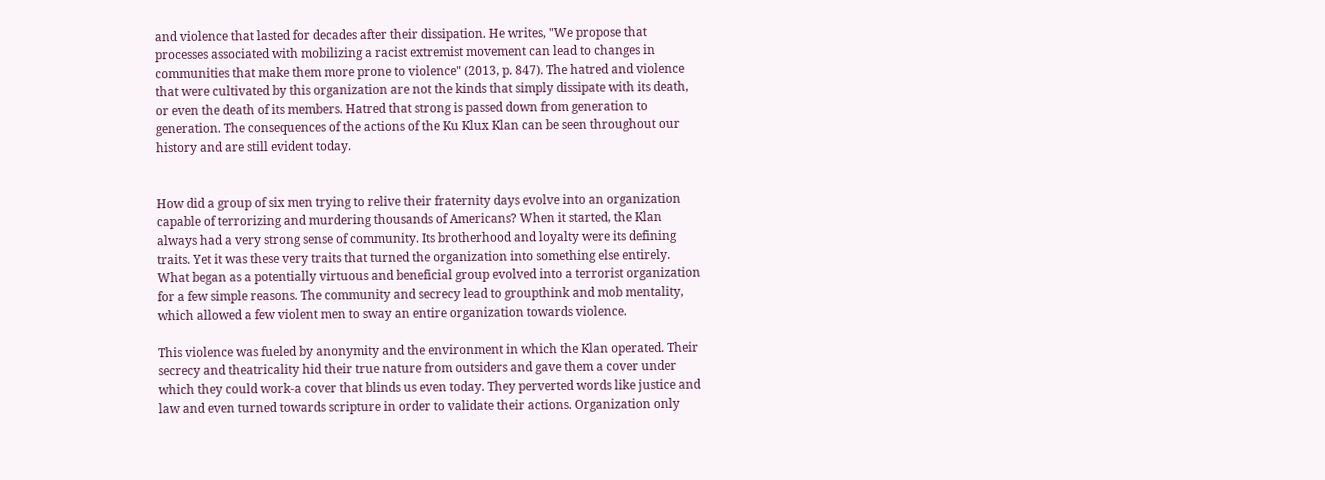and violence that lasted for decades after their dissipation. He writes, "We propose that processes associated with mobilizing a racist extremist movement can lead to changes in communities that make them more prone to violence" (2013, p. 847). The hatred and violence that were cultivated by this organization are not the kinds that simply dissipate with its death, or even the death of its members. Hatred that strong is passed down from generation to generation. The consequences of the actions of the Ku Klux Klan can be seen throughout our history and are still evident today.


How did a group of six men trying to relive their fraternity days evolve into an organization capable of terrorizing and murdering thousands of Americans? When it started, the Klan always had a very strong sense of community. Its brotherhood and loyalty were its defining traits. Yet it was these very traits that turned the organization into something else entirely. What began as a potentially virtuous and beneficial group evolved into a terrorist organization for a few simple reasons. The community and secrecy lead to groupthink and mob mentality, which allowed a few violent men to sway an entire organization towards violence.

This violence was fueled by anonymity and the environment in which the Klan operated. Their secrecy and theatricality hid their true nature from outsiders and gave them a cover under which they could work-a cover that blinds us even today. They perverted words like justice and law and even turned towards scripture in order to validate their actions. Organization only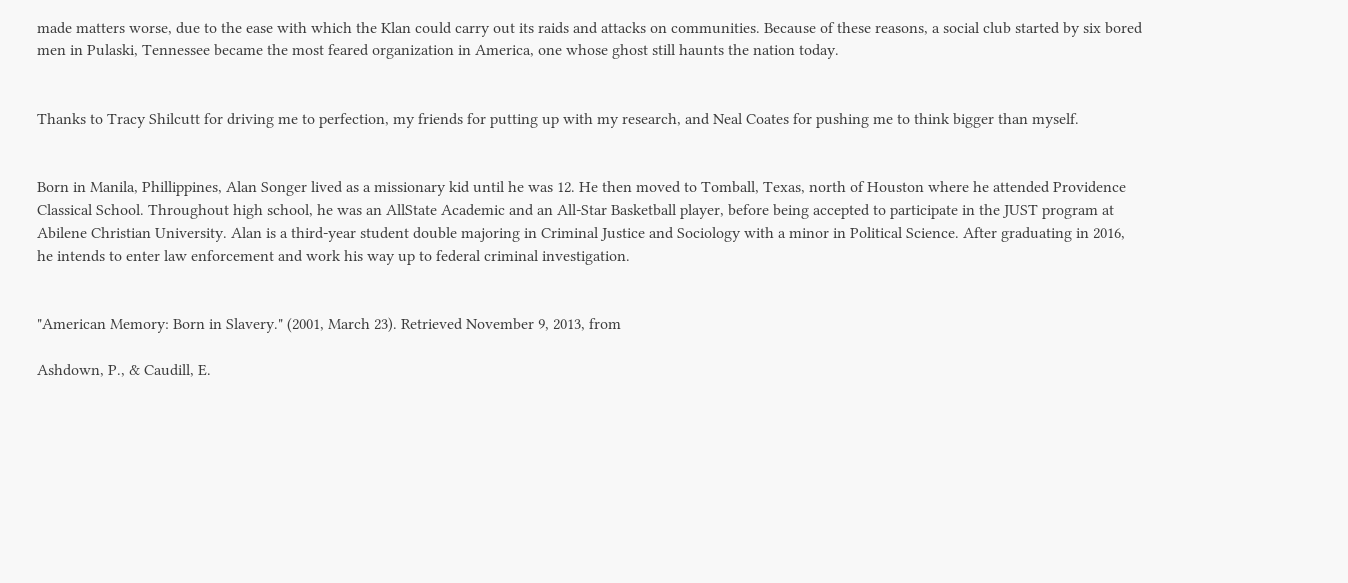made matters worse, due to the ease with which the Klan could carry out its raids and attacks on communities. Because of these reasons, a social club started by six bored men in Pulaski, Tennessee became the most feared organization in America, one whose ghost still haunts the nation today.


Thanks to Tracy Shilcutt for driving me to perfection, my friends for putting up with my research, and Neal Coates for pushing me to think bigger than myself.


Born in Manila, Phillippines, Alan Songer lived as a missionary kid until he was 12. He then moved to Tomball, Texas, north of Houston where he attended Providence Classical School. Throughout high school, he was an AllState Academic and an All-Star Basketball player, before being accepted to participate in the JUST program at Abilene Christian University. Alan is a third-year student double majoring in Criminal Justice and Sociology with a minor in Political Science. After graduating in 2016, he intends to enter law enforcement and work his way up to federal criminal investigation.


"American Memory: Born in Slavery." (2001, March 23). Retrieved November 9, 2013, from

Ashdown, P., & Caudill, E.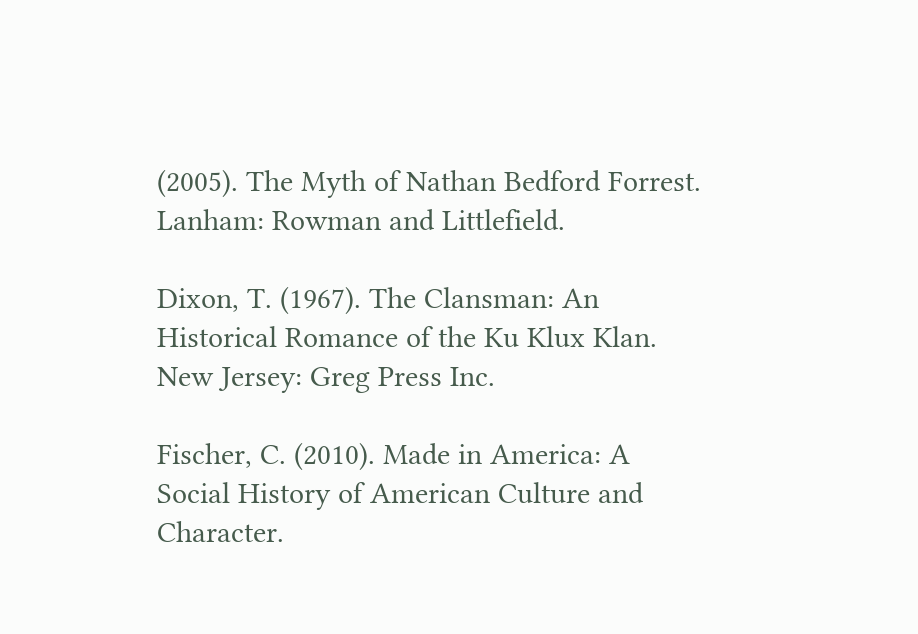(2005). The Myth of Nathan Bedford Forrest. Lanham: Rowman and Littlefield.

Dixon, T. (1967). The Clansman: An Historical Romance of the Ku Klux Klan. New Jersey: Greg Press Inc.

Fischer, C. (2010). Made in America: A Social History of American Culture and Character.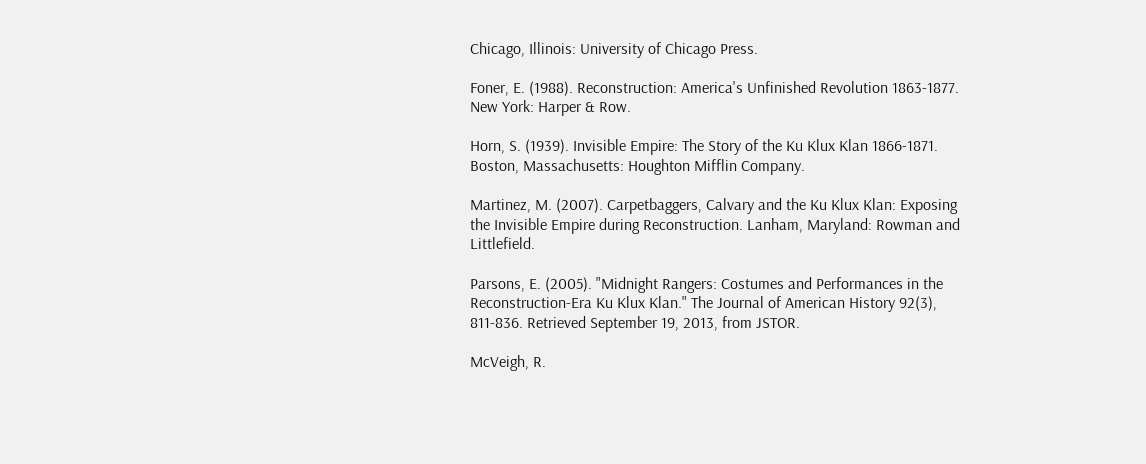Chicago, Illinois: University of Chicago Press.

Foner, E. (1988). Reconstruction: America's Unfinished Revolution 1863-1877. New York: Harper & Row.

Horn, S. (1939). Invisible Empire: The Story of the Ku Klux Klan 1866-1871. Boston, Massachusetts: Houghton Mifflin Company.

Martinez, M. (2007). Carpetbaggers, Calvary and the Ku Klux Klan: Exposing the Invisible Empire during Reconstruction. Lanham, Maryland: Rowman and Littlefield.

Parsons, E. (2005). "Midnight Rangers: Costumes and Performances in the Reconstruction-Era Ku Klux Klan." The Journal of American History 92(3), 811-836. Retrieved September 19, 2013, from JSTOR.

McVeigh, R.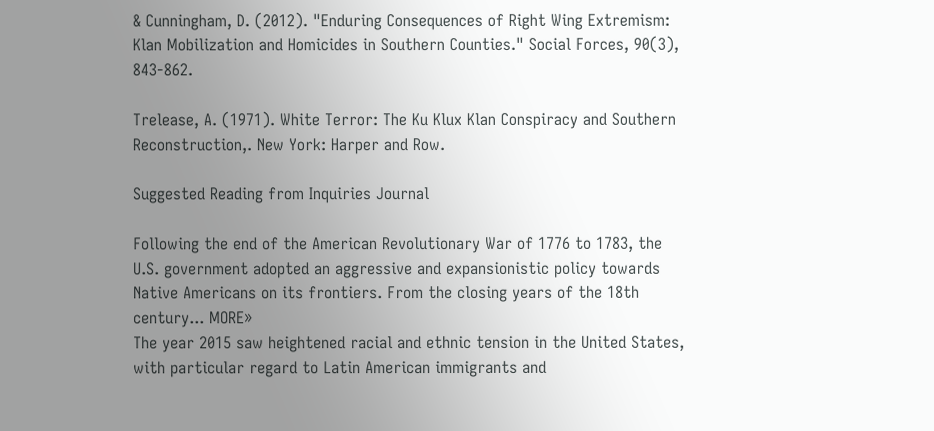& Cunningham, D. (2012). "Enduring Consequences of Right Wing Extremism: Klan Mobilization and Homicides in Southern Counties." Social Forces, 90(3), 843-862.

Trelease, A. (1971). White Terror: The Ku Klux Klan Conspiracy and Southern Reconstruction,. New York: Harper and Row.

Suggested Reading from Inquiries Journal

Following the end of the American Revolutionary War of 1776 to 1783, the U.S. government adopted an aggressive and expansionistic policy towards Native Americans on its frontiers. From the closing years of the 18th century... MORE»
The year 2015 saw heightened racial and ethnic tension in the United States, with particular regard to Latin American immigrants and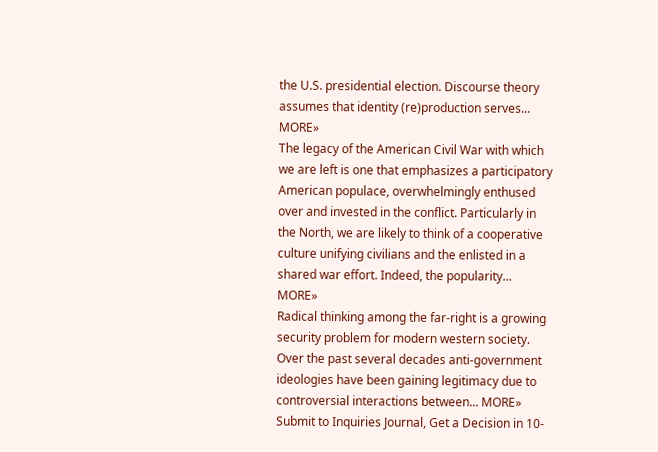the U.S. presidential election. Discourse theory assumes that identity (re)production serves... MORE»
The legacy of the American Civil War with which we are left is one that emphasizes a participatory American populace, overwhelmingly enthused over and invested in the conflict. Particularly in the North, we are likely to think of a cooperative culture unifying civilians and the enlisted in a shared war effort. Indeed, the popularity... MORE»
Radical thinking among the far-right is a growing security problem for modern western society. Over the past several decades anti-government ideologies have been gaining legitimacy due to controversial interactions between... MORE»
Submit to Inquiries Journal, Get a Decision in 10-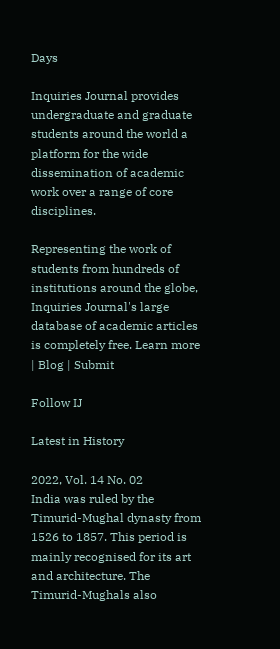Days

Inquiries Journal provides undergraduate and graduate students around the world a platform for the wide dissemination of academic work over a range of core disciplines.

Representing the work of students from hundreds of institutions around the globe, Inquiries Journal's large database of academic articles is completely free. Learn more | Blog | Submit

Follow IJ

Latest in History

2022, Vol. 14 No. 02
India was ruled by the Timurid-Mughal dynasty from 1526 to 1857. This period is mainly recognised for its art and architecture. The Timurid-Mughals also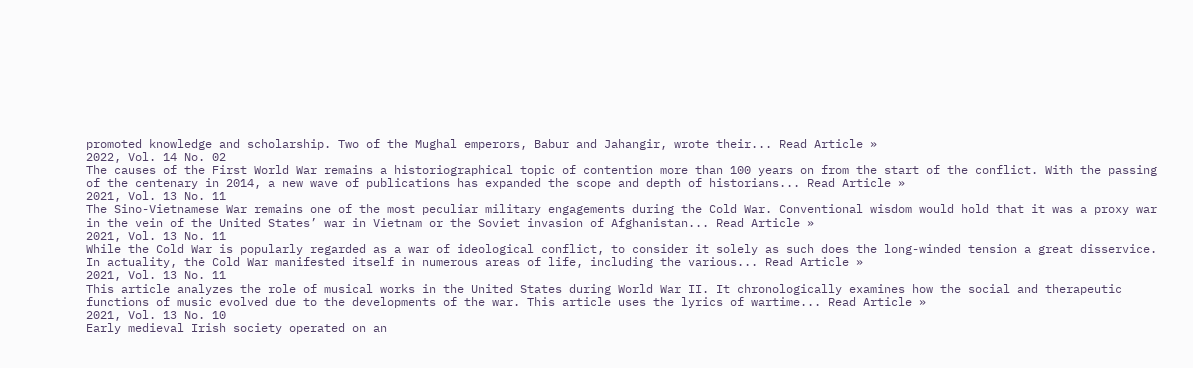promoted knowledge and scholarship. Two of the Mughal emperors, Babur and Jahangir, wrote their... Read Article »
2022, Vol. 14 No. 02
The causes of the First World War remains a historiographical topic of contention more than 100 years on from the start of the conflict. With the passing of the centenary in 2014, a new wave of publications has expanded the scope and depth of historians... Read Article »
2021, Vol. 13 No. 11
The Sino-Vietnamese War remains one of the most peculiar military engagements during the Cold War. Conventional wisdom would hold that it was a proxy war in the vein of the United States’ war in Vietnam or the Soviet invasion of Afghanistan... Read Article »
2021, Vol. 13 No. 11
While the Cold War is popularly regarded as a war of ideological conflict, to consider it solely as such does the long-winded tension a great disservice. In actuality, the Cold War manifested itself in numerous areas of life, including the various... Read Article »
2021, Vol. 13 No. 11
This article analyzes the role of musical works in the United States during World War II. It chronologically examines how the social and therapeutic functions of music evolved due to the developments of the war. This article uses the lyrics of wartime... Read Article »
2021, Vol. 13 No. 10
Early medieval Irish society operated on an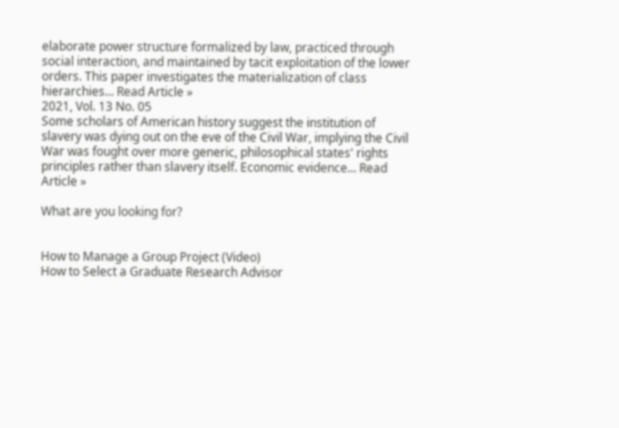elaborate power structure formalized by law, practiced through social interaction, and maintained by tacit exploitation of the lower orders. This paper investigates the materialization of class hierarchies... Read Article »
2021, Vol. 13 No. 05
Some scholars of American history suggest the institution of slavery was dying out on the eve of the Civil War, implying the Civil War was fought over more generic, philosophical states' rights principles rather than slavery itself. Economic evidence... Read Article »

What are you looking for?


How to Manage a Group Project (Video)
How to Select a Graduate Research Advisor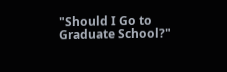"Should I Go to Graduate School?"